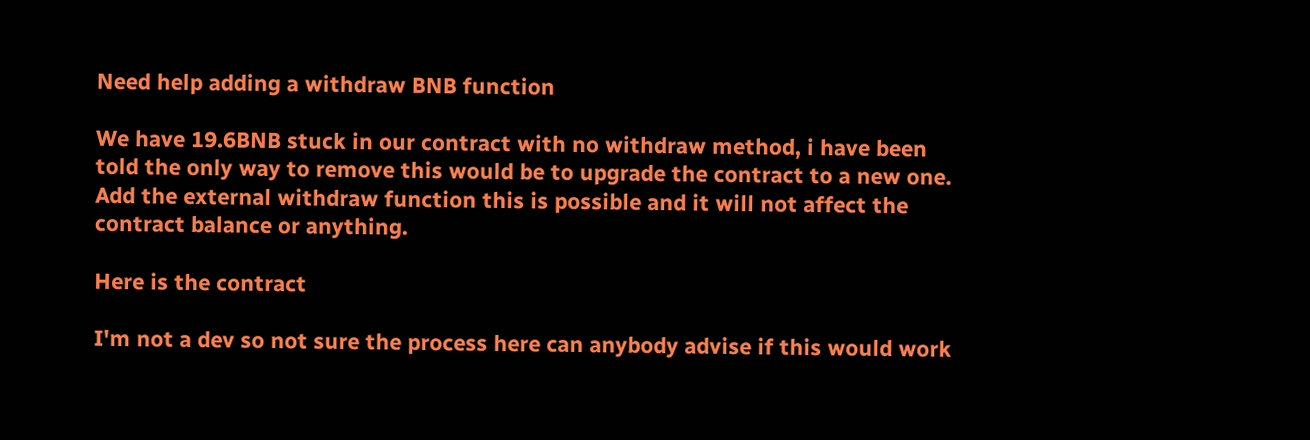Need help adding a withdraw BNB function

We have 19.6BNB stuck in our contract with no withdraw method, i have been told the only way to remove this would be to upgrade the contract to a new one. Add the external withdraw function this is possible and it will not affect the contract balance or anything.

Here is the contract

I'm not a dev so not sure the process here can anybody advise if this would work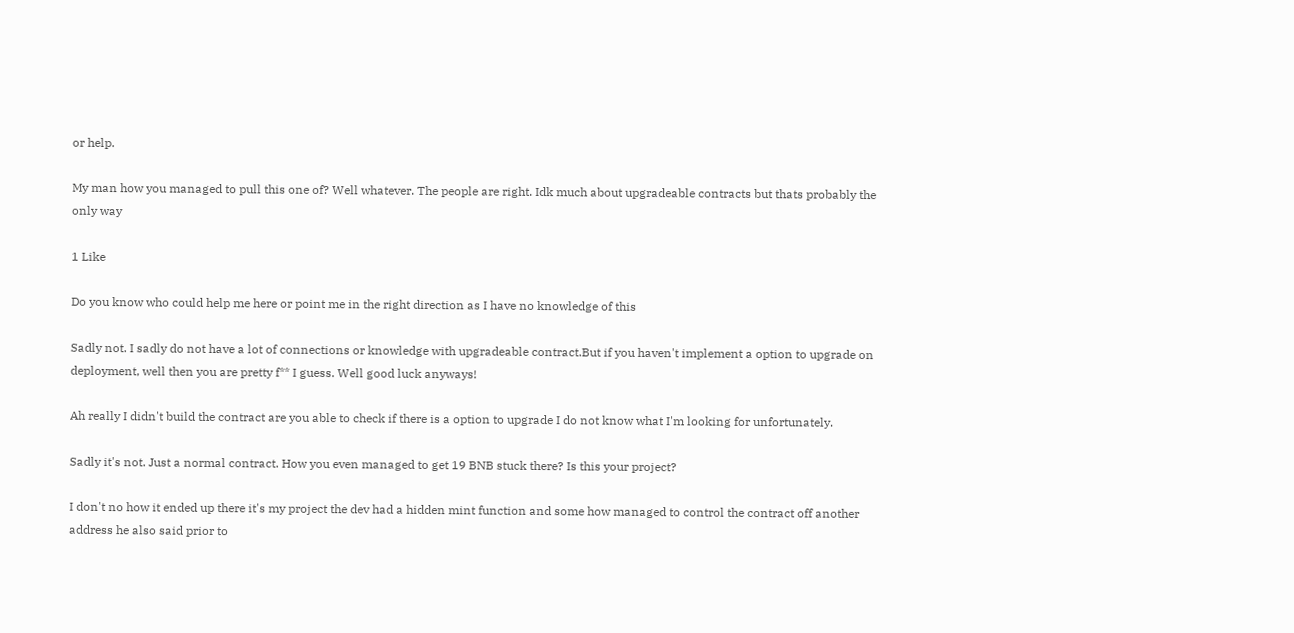or help.

My man how you managed to pull this one of? Well whatever. The people are right. Idk much about upgradeable contracts but thats probably the only way

1 Like

Do you know who could help me here or point me in the right direction as I have no knowledge of this

Sadly not. I sadly do not have a lot of connections or knowledge with upgradeable contract.But if you haven't implement a option to upgrade on deployment, well then you are pretty f** I guess. Well good luck anyways!

Ah really I didn't build the contract are you able to check if there is a option to upgrade I do not know what I'm looking for unfortunately.

Sadly it's not. Just a normal contract. How you even managed to get 19 BNB stuck there? Is this your project?

I don't no how it ended up there it's my project the dev had a hidden mint function and some how managed to control the contract off another address he also said prior to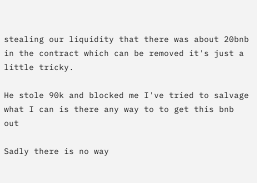stealing our liquidity that there was about 20bnb in the contract which can be removed it's just a little tricky.

He stole 90k and blocked me I've tried to salvage what I can is there any way to to get this bnb out

Sadly there is no way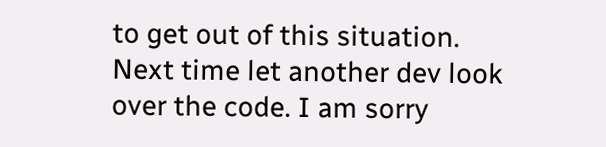to get out of this situation. Next time let another dev look over the code. I am sorry